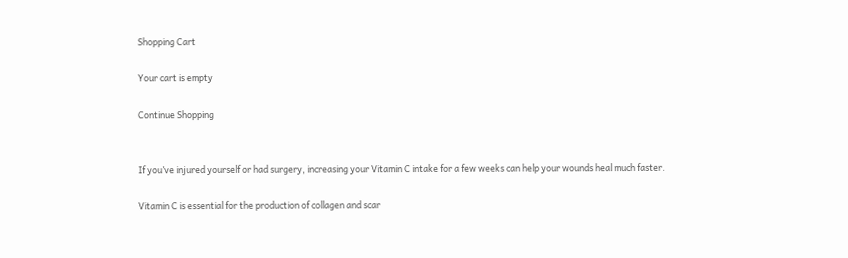Shopping Cart

Your cart is empty

Continue Shopping


If you’ve injured yourself or had surgery, increasing your Vitamin C intake for a few weeks can help your wounds heal much faster.

Vitamin C is essential for the production of collagen and scar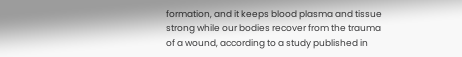formation, and it keeps blood plasma and tissue strong while our bodies recover from the trauma of a wound, according to a study published in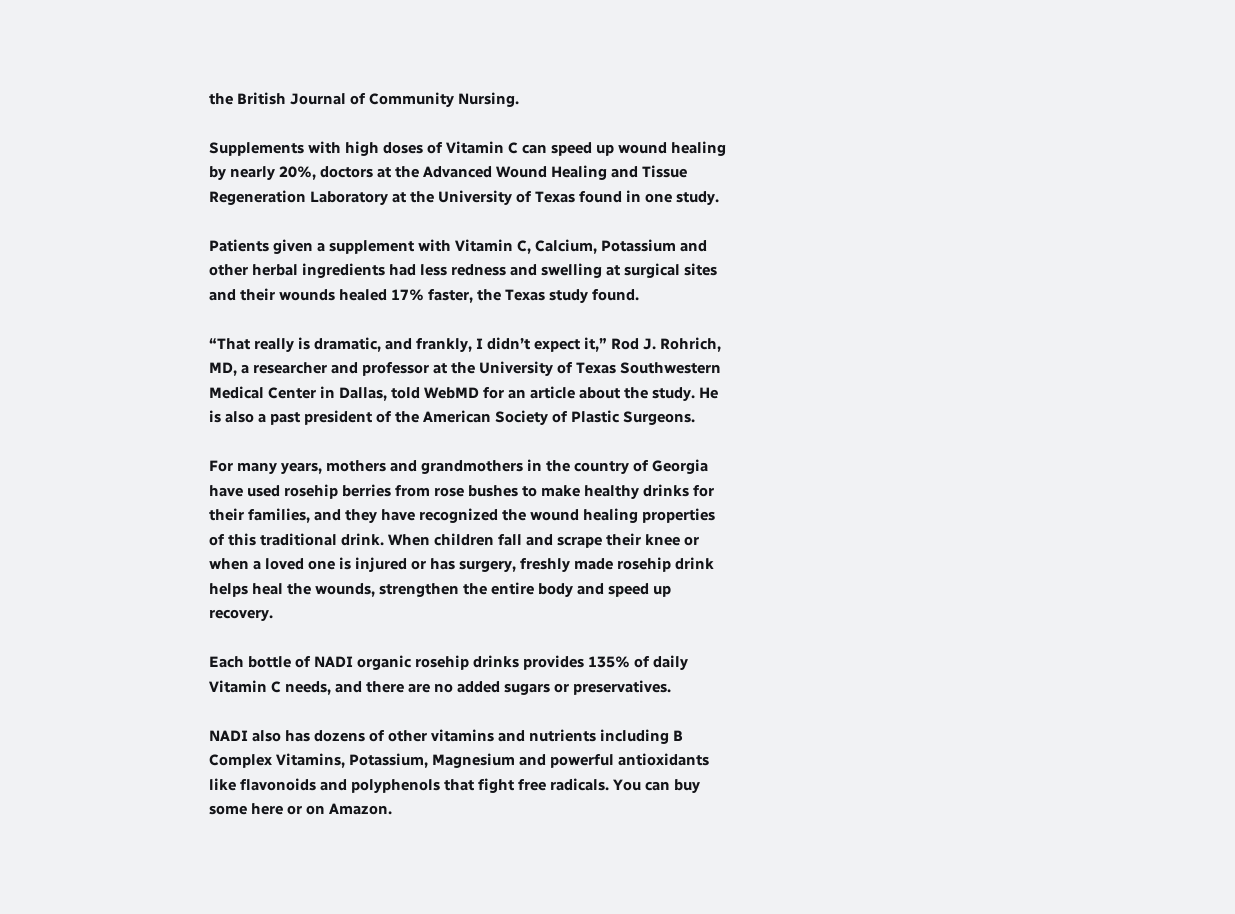the British Journal of Community Nursing.

Supplements with high doses of Vitamin C can speed up wound healing by nearly 20%, doctors at the Advanced Wound Healing and Tissue Regeneration Laboratory at the University of Texas found in one study.

Patients given a supplement with Vitamin C, Calcium, Potassium and other herbal ingredients had less redness and swelling at surgical sites and their wounds healed 17% faster, the Texas study found.

“That really is dramatic, and frankly, I didn’t expect it,” Rod J. Rohrich, MD, a researcher and professor at the University of Texas Southwestern Medical Center in Dallas, told WebMD for an article about the study. He is also a past president of the American Society of Plastic Surgeons.

For many years, mothers and grandmothers in the country of Georgia have used rosehip berries from rose bushes to make healthy drinks for their families, and they have recognized the wound healing properties of this traditional drink. When children fall and scrape their knee or when a loved one is injured or has surgery, freshly made rosehip drink helps heal the wounds, strengthen the entire body and speed up recovery.

Each bottle of NADI organic rosehip drinks provides 135% of daily Vitamin C needs, and there are no added sugars or preservatives.

NADI also has dozens of other vitamins and nutrients including B Complex Vitamins, Potassium, Magnesium and powerful antioxidants like flavonoids and polyphenols that fight free radicals. You can buy some here or on Amazon.